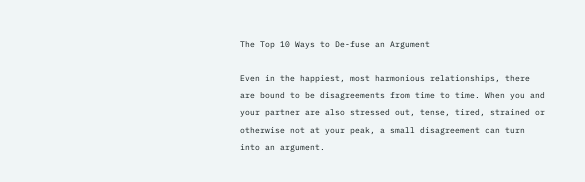The Top 10 Ways to De-fuse an Argument

Even in the happiest, most harmonious relationships, there are bound to be disagreements from time to time. When you and your partner are also stressed out, tense, tired, strained or otherwise not at your peak, a small disagreement can turn into an argument.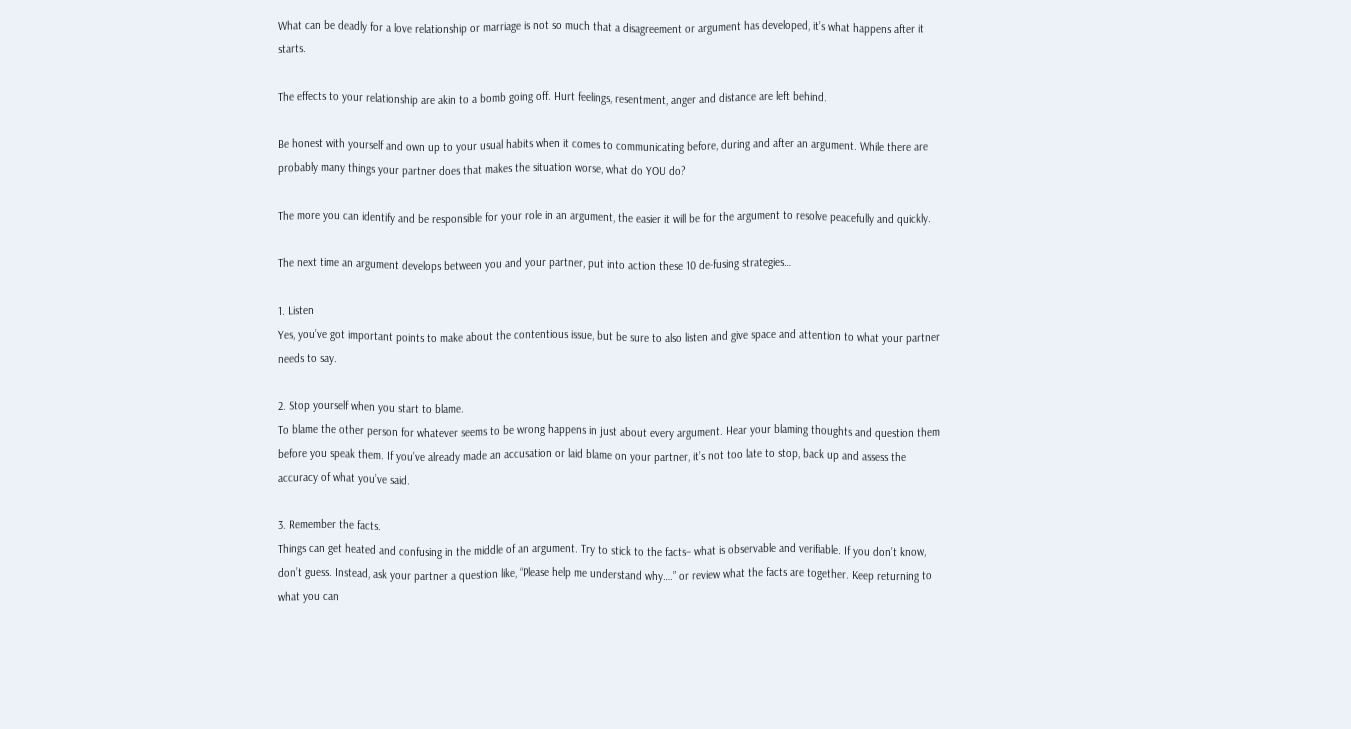What can be deadly for a love relationship or marriage is not so much that a disagreement or argument has developed, it’s what happens after it starts.

The effects to your relationship are akin to a bomb going off. Hurt feelings, resentment, anger and distance are left behind.

Be honest with yourself and own up to your usual habits when it comes to communicating before, during and after an argument. While there are probably many things your partner does that makes the situation worse, what do YOU do?

The more you can identify and be responsible for your role in an argument, the easier it will be for the argument to resolve peacefully and quickly.

The next time an argument develops between you and your partner, put into action these 10 de-fusing strategies…

1. Listen
Yes, you’ve got important points to make about the contentious issue, but be sure to also listen and give space and attention to what your partner needs to say.

2. Stop yourself when you start to blame.
To blame the other person for whatever seems to be wrong happens in just about every argument. Hear your blaming thoughts and question them before you speak them. If you’ve already made an accusation or laid blame on your partner, it’s not too late to stop, back up and assess the accuracy of what you’ve said.

3. Remember the facts.
Things can get heated and confusing in the middle of an argument. Try to stick to the facts– what is observable and verifiable. If you don’t know, don’t guess. Instead, ask your partner a question like, “Please help me understand why….” or review what the facts are together. Keep returning to what you can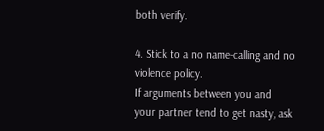both verify.

4. Stick to a no name-calling and no violence policy.
If arguments between you and your partner tend to get nasty, ask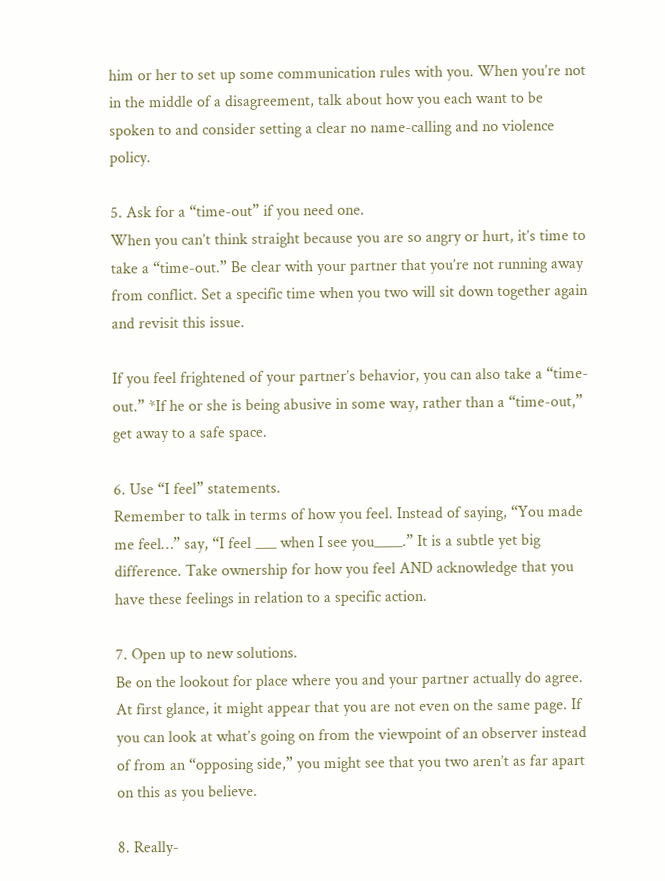him or her to set up some communication rules with you. When you’re not in the middle of a disagreement, talk about how you each want to be spoken to and consider setting a clear no name-calling and no violence policy.

5. Ask for a “time-out” if you need one.
When you can’t think straight because you are so angry or hurt, it’s time to take a “time-out.” Be clear with your partner that you’re not running away from conflict. Set a specific time when you two will sit down together again and revisit this issue.

If you feel frightened of your partner’s behavior, you can also take a “time-out.” *If he or she is being abusive in some way, rather than a “time-out,” get away to a safe space.

6. Use “I feel” statements.
Remember to talk in terms of how you feel. Instead of saying, “You made me feel…” say, “I feel ___ when I see you____.” It is a subtle yet big difference. Take ownership for how you feel AND acknowledge that you have these feelings in relation to a specific action.

7. Open up to new solutions.
Be on the lookout for place where you and your partner actually do agree. At first glance, it might appear that you are not even on the same page. If you can look at what’s going on from the viewpoint of an observer instead of from an “opposing side,” you might see that you two aren’t as far apart on this as you believe.

8. Really-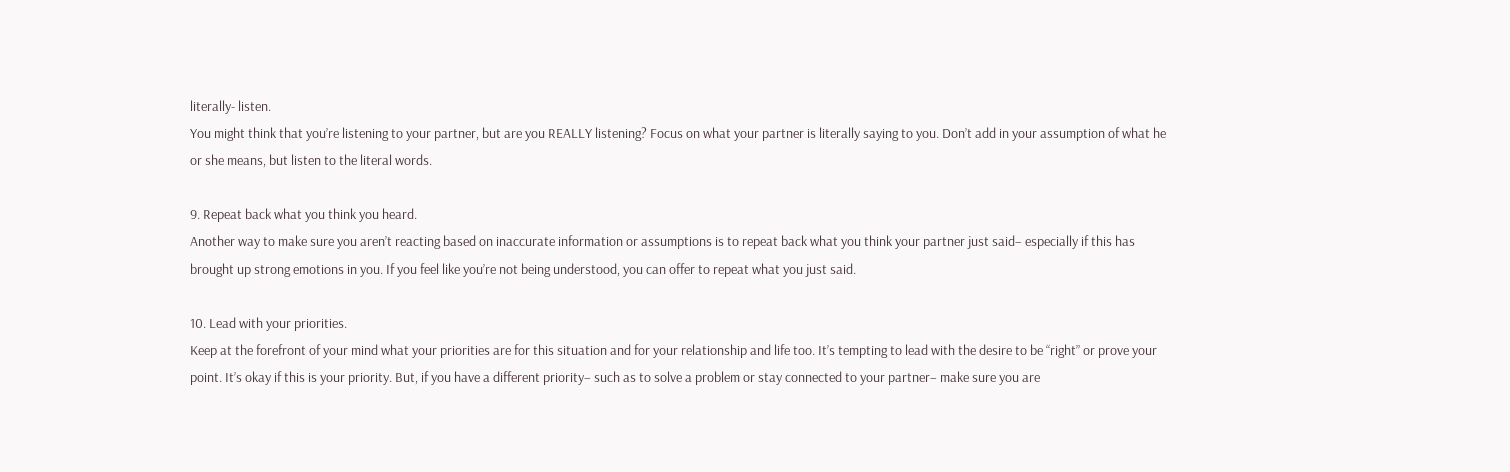literally- listen.
You might think that you’re listening to your partner, but are you REALLY listening? Focus on what your partner is literally saying to you. Don’t add in your assumption of what he or she means, but listen to the literal words.

9. Repeat back what you think you heard.
Another way to make sure you aren’t reacting based on inaccurate information or assumptions is to repeat back what you think your partner just said– especially if this has brought up strong emotions in you. If you feel like you’re not being understood, you can offer to repeat what you just said.

10. Lead with your priorities.
Keep at the forefront of your mind what your priorities are for this situation and for your relationship and life too. It’s tempting to lead with the desire to be “right” or prove your point. It’s okay if this is your priority. But, if you have a different priority– such as to solve a problem or stay connected to your partner– make sure you are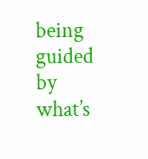being guided by what’s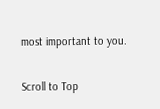most important to you.

Scroll to Top